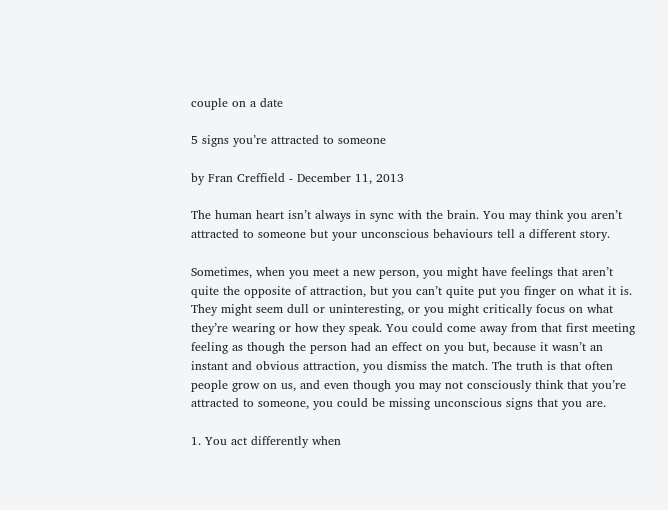couple on a date

5 signs you’re attracted to someone

by Fran Creffield - December 11, 2013

The human heart isn’t always in sync with the brain. You may think you aren’t attracted to someone but your unconscious behaviours tell a different story.

Sometimes, when you meet a new person, you might have feelings that aren’t quite the opposite of attraction, but you can’t quite put you finger on what it is. They might seem dull or uninteresting, or you might critically focus on what they’re wearing or how they speak. You could come away from that first meeting feeling as though the person had an effect on you but, because it wasn’t an instant and obvious attraction, you dismiss the match. The truth is that often people grow on us, and even though you may not consciously think that you’re attracted to someone, you could be missing unconscious signs that you are.

1. You act differently when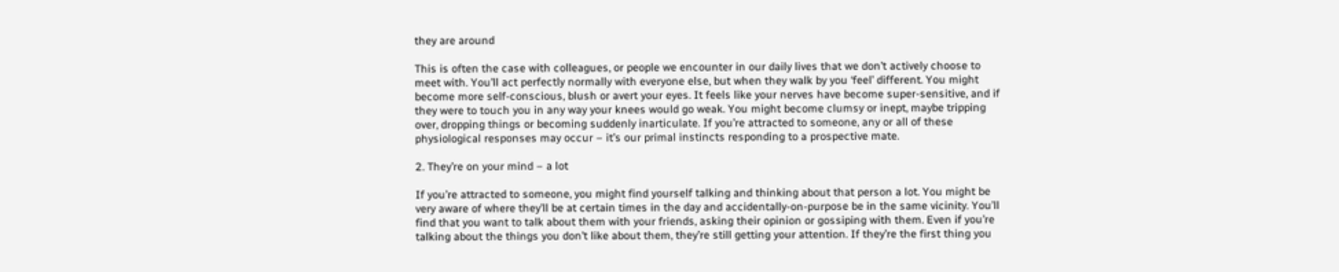they are around

This is often the case with colleagues, or people we encounter in our daily lives that we don’t actively choose to meet with. You’ll act perfectly normally with everyone else, but when they walk by you ‘feel’ different. You might become more self-conscious, blush or avert your eyes. It feels like your nerves have become super-sensitive, and if they were to touch you in any way your knees would go weak. You might become clumsy or inept, maybe tripping over, dropping things or becoming suddenly inarticulate. If you’re attracted to someone, any or all of these physiological responses may occur – it’s our primal instincts responding to a prospective mate.

2. They’re on your mind – a lot

If you’re attracted to someone, you might find yourself talking and thinking about that person a lot. You might be very aware of where they’ll be at certain times in the day and accidentally-on-purpose be in the same vicinity. You’ll find that you want to talk about them with your friends, asking their opinion or gossiping with them. Even if you’re talking about the things you don’t like about them, they’re still getting your attention. If they’re the first thing you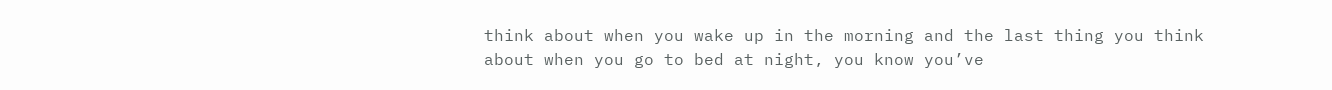think about when you wake up in the morning and the last thing you think about when you go to bed at night, you know you’ve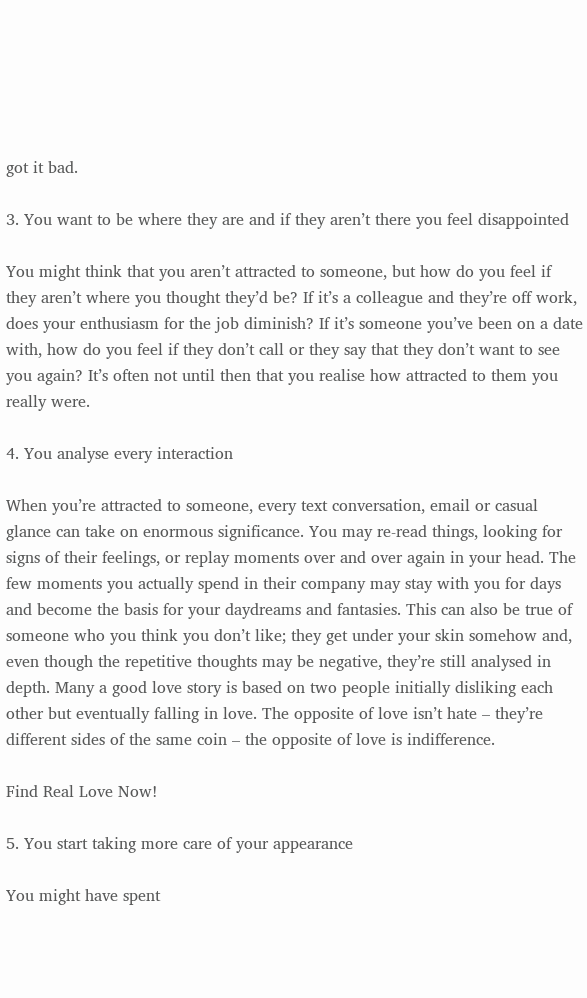got it bad.

3. You want to be where they are and if they aren’t there you feel disappointed

You might think that you aren’t attracted to someone, but how do you feel if they aren’t where you thought they’d be? If it’s a colleague and they’re off work, does your enthusiasm for the job diminish? If it’s someone you’ve been on a date with, how do you feel if they don’t call or they say that they don’t want to see you again? It’s often not until then that you realise how attracted to them you really were.

4. You analyse every interaction

When you’re attracted to someone, every text conversation, email or casual glance can take on enormous significance. You may re-read things, looking for signs of their feelings, or replay moments over and over again in your head. The few moments you actually spend in their company may stay with you for days and become the basis for your daydreams and fantasies. This can also be true of someone who you think you don’t like; they get under your skin somehow and, even though the repetitive thoughts may be negative, they’re still analysed in depth. Many a good love story is based on two people initially disliking each other but eventually falling in love. The opposite of love isn’t hate – they’re different sides of the same coin – the opposite of love is indifference.

Find Real Love Now!

5. You start taking more care of your appearance

You might have spent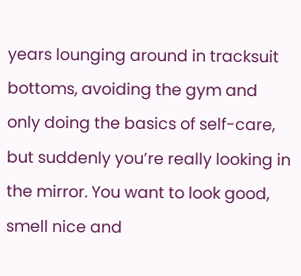years lounging around in tracksuit bottoms, avoiding the gym and only doing the basics of self-care, but suddenly you’re really looking in the mirror. You want to look good, smell nice and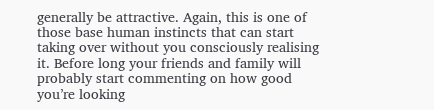generally be attractive. Again, this is one of those base human instincts that can start taking over without you consciously realising it. Before long your friends and family will probably start commenting on how good you’re looking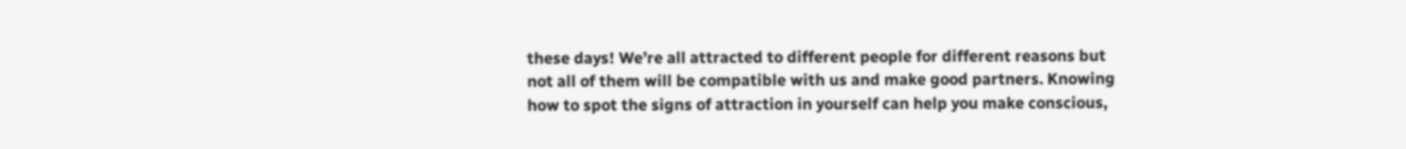these days! We’re all attracted to different people for different reasons but not all of them will be compatible with us and make good partners. Knowing how to spot the signs of attraction in yourself can help you make conscious,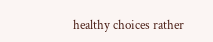healthy choices rather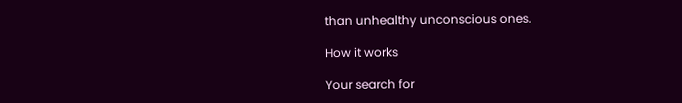than unhealthy unconscious ones.

How it works

Your search for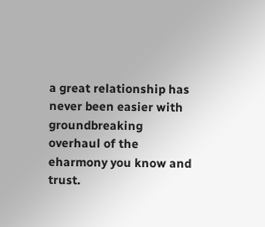a great relationship has never been easier with groundbreaking overhaul of the eharmony you know and trust.